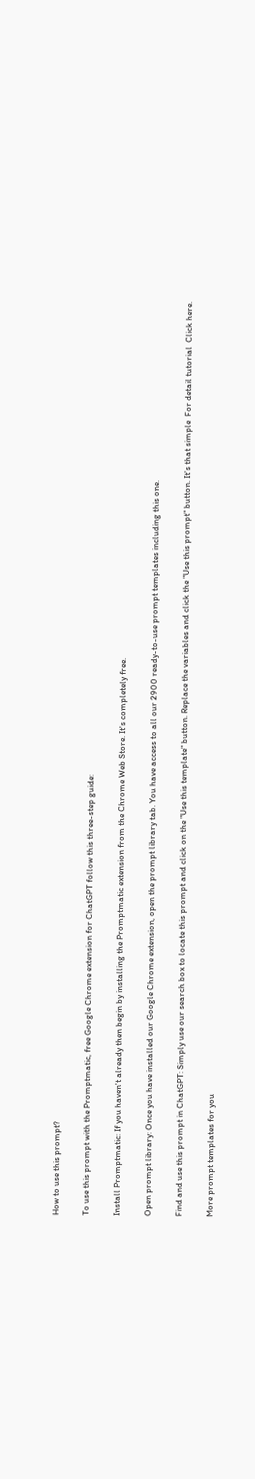How to use this prompt?

To use this prompt with the Promptmatic, free Google Chrome extension for ChatGPT follow this three-step guide:

Install Promptmatic: If you haven't already then begin by installing the Promptmatic extension from the Chrome Web Store. It's completely free.

Open prompt library: Once you have installed our Google Chrome extension, open the prompt library tab. You have access to all our 2900 ready-to-use prompt templates including this one.

Find and use this prompt in ChatGPT: Simply use our search box to locate this prompt and click on the "Use this template" button. Replace the variables and click the "Use this prompt" button. It's that simple  For detail tutorial  Click here.

More prompt templates for you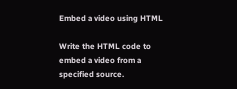Embed a video using HTML

Write the HTML code to embed a video from a specified source.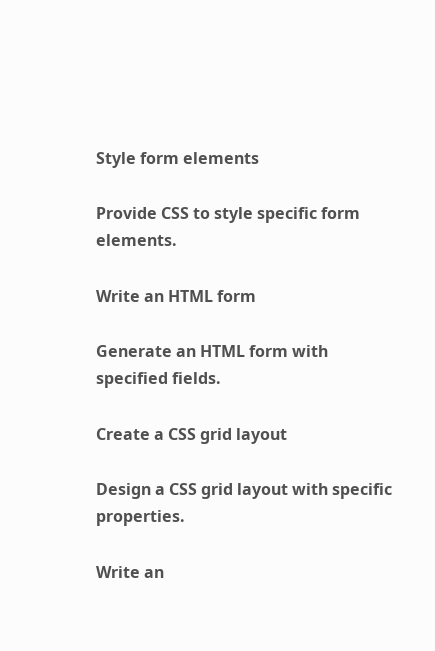Style form elements

Provide CSS to style specific form elements.

Write an HTML form

Generate an HTML form with specified fields.

Create a CSS grid layout

Design a CSS grid layout with specific properties.

Write an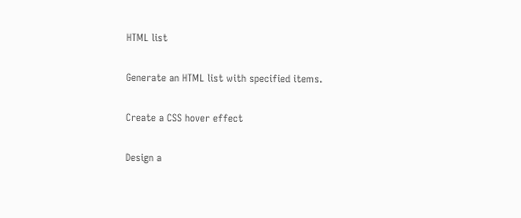HTML list

Generate an HTML list with specified items.

Create a CSS hover effect

Design a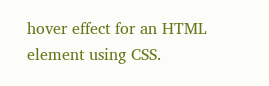hover effect for an HTML element using CSS.